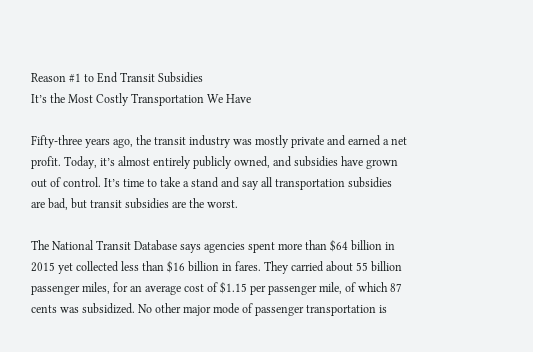Reason #1 to End Transit Subsidies
It’s the Most Costly Transportation We Have

Fifty-three years ago, the transit industry was mostly private and earned a net profit. Today, it’s almost entirely publicly owned, and subsidies have grown out of control. It’s time to take a stand and say all transportation subsidies are bad, but transit subsidies are the worst.

The National Transit Database says agencies spent more than $64 billion in 2015 yet collected less than $16 billion in fares. They carried about 55 billion passenger miles, for an average cost of $1.15 per passenger mile, of which 87 cents was subsidized. No other major mode of passenger transportation is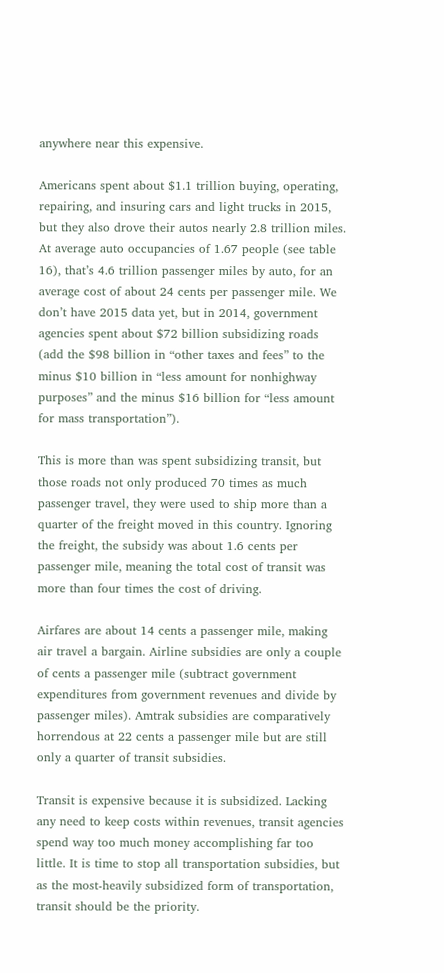anywhere near this expensive.

Americans spent about $1.1 trillion buying, operating, repairing, and insuring cars and light trucks in 2015, but they also drove their autos nearly 2.8 trillion miles. At average auto occupancies of 1.67 people (see table 16), that’s 4.6 trillion passenger miles by auto, for an average cost of about 24 cents per passenger mile. We don’t have 2015 data yet, but in 2014, government agencies spent about $72 billion subsidizing roads (add the $98 billion in “other taxes and fees” to the minus $10 billion in “less amount for nonhighway purposes” and the minus $16 billion for “less amount for mass transportation”).

This is more than was spent subsidizing transit, but those roads not only produced 70 times as much passenger travel, they were used to ship more than a quarter of the freight moved in this country. Ignoring the freight, the subsidy was about 1.6 cents per passenger mile, meaning the total cost of transit was more than four times the cost of driving.

Airfares are about 14 cents a passenger mile, making air travel a bargain. Airline subsidies are only a couple of cents a passenger mile (subtract government expenditures from government revenues and divide by passenger miles). Amtrak subsidies are comparatively horrendous at 22 cents a passenger mile but are still only a quarter of transit subsidies.

Transit is expensive because it is subsidized. Lacking any need to keep costs within revenues, transit agencies spend way too much money accomplishing far too little. It is time to stop all transportation subsidies, but as the most-heavily subsidized form of transportation, transit should be the priority.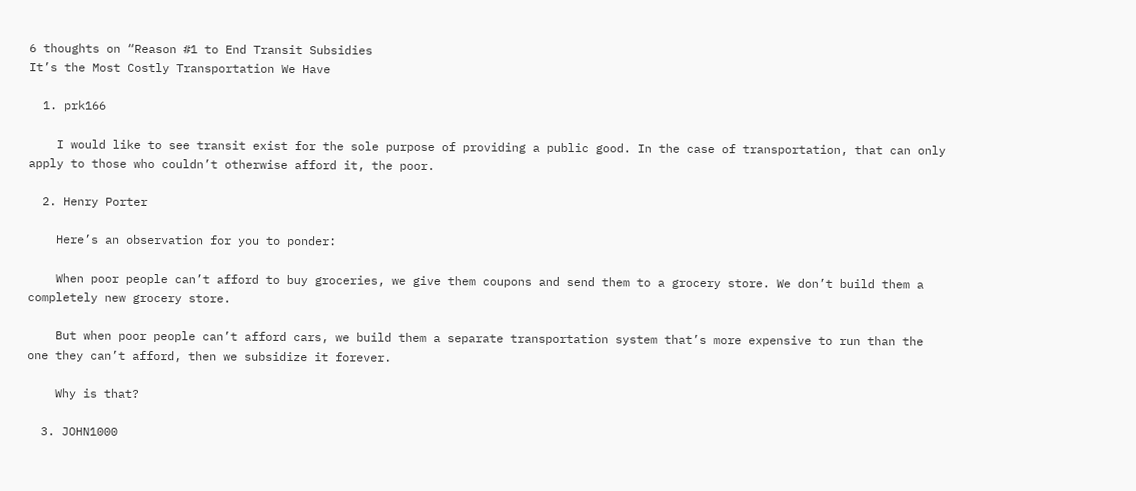6 thoughts on “Reason #1 to End Transit Subsidies
It’s the Most Costly Transportation We Have

  1. prk166

    I would like to see transit exist for the sole purpose of providing a public good. In the case of transportation, that can only apply to those who couldn’t otherwise afford it, the poor.

  2. Henry Porter

    Here’s an observation for you to ponder:

    When poor people can’t afford to buy groceries, we give them coupons and send them to a grocery store. We don’t build them a completely new grocery store.

    But when poor people can’t afford cars, we build them a separate transportation system that’s more expensive to run than the one they can’t afford, then we subsidize it forever.

    Why is that?

  3. JOHN1000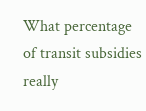What percentage of transit subsidies really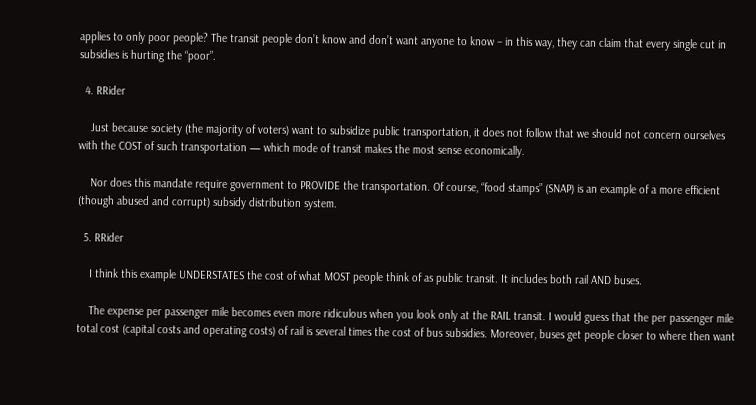applies to only poor people? The transit people don’t know and don’t want anyone to know – in this way, they can claim that every single cut in subsidies is hurting the “poor”.

  4. RRider

    Just because society (the majority of voters) want to subsidize public transportation, it does not follow that we should not concern ourselves with the COST of such transportation — which mode of transit makes the most sense economically.

    Nor does this mandate require government to PROVIDE the transportation. Of course, “food stamps” (SNAP) is an example of a more efficient (though abused and corrupt) subsidy distribution system.

  5. RRider

    I think this example UNDERSTATES the cost of what MOST people think of as public transit. It includes both rail AND buses.

    The expense per passenger mile becomes even more ridiculous when you look only at the RAIL transit. I would guess that the per passenger mile total cost (capital costs and operating costs) of rail is several times the cost of bus subsidies. Moreover, buses get people closer to where then want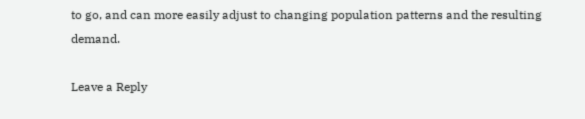to go, and can more easily adjust to changing population patterns and the resulting demand.

Leave a Reply